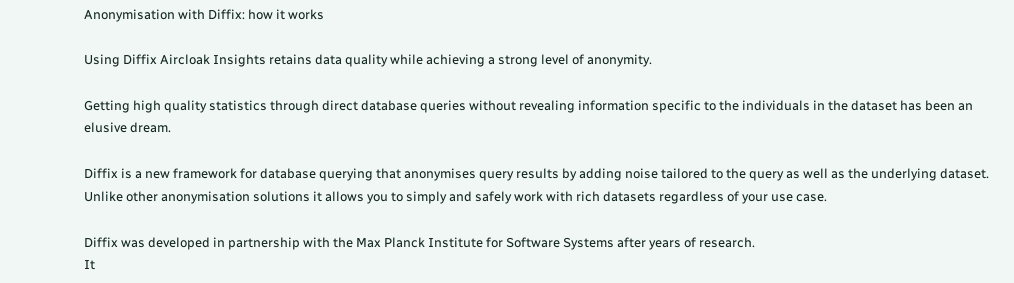Anonymisation with Diffix: how it works

Using Diffix Aircloak Insights retains data quality while achieving a strong level of anonymity.

Getting high quality statistics through direct database queries without revealing information specific to the individuals in the dataset has been an elusive dream.

Diffix is a new framework for database querying that anonymises query results by adding noise tailored to the query as well as the underlying dataset. Unlike other anonymisation solutions it allows you to simply and safely work with rich datasets regardless of your use case.

Diffix was developed in partnership with the Max Planck Institute for Software Systems after years of research.
It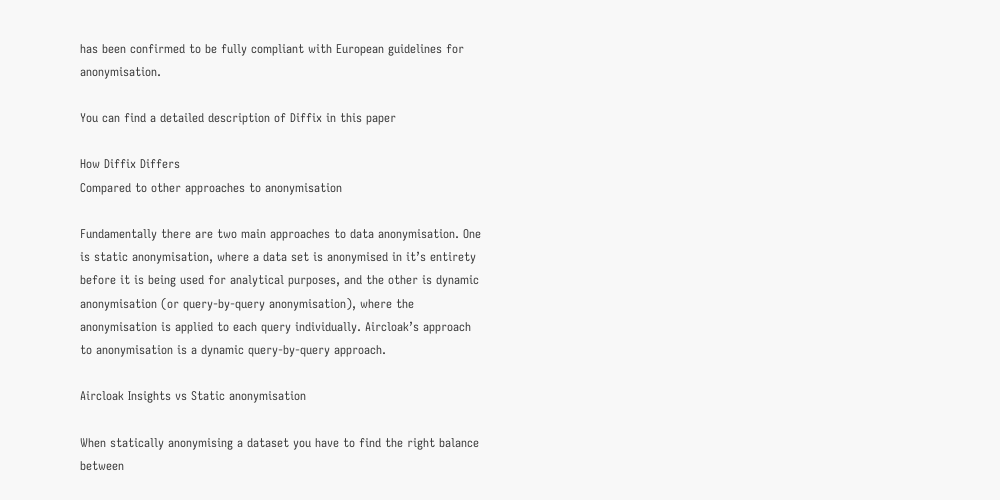has been confirmed to be fully compliant with European guidelines for anonymisation.

You can find a detailed description of Diffix in this paper

How Diffix Differs
Compared to other approaches to anonymisation

Fundamentally there are two main approaches to data anonymisation. One is static anonymisation, where a data set is anonymised in it’s entirety before it is being used for analytical purposes, and the other is dynamic anonymisation (or query-by-query anonymisation), where the anonymisation is applied to each query individually. Aircloak’s approach to anonymisation is a dynamic query-by-query approach.

Aircloak Insights vs Static anonymisation

When statically anonymising a dataset you have to find the right balance between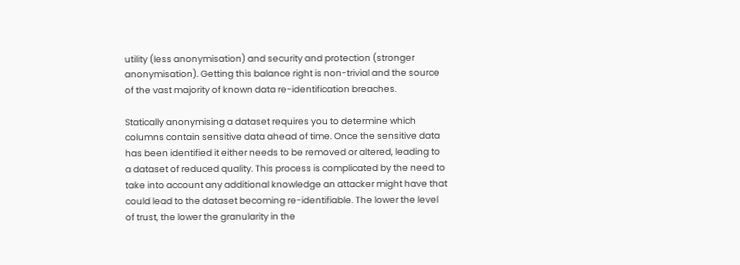utility (less anonymisation) and security and protection (stronger anonymisation). Getting this balance right is non-trivial and the source of the vast majority of known data re-identification breaches.

Statically anonymising a dataset requires you to determine which columns contain sensitive data ahead of time. Once the sensitive data has been identified it either needs to be removed or altered, leading to a dataset of reduced quality. This process is complicated by the need to take into account any additional knowledge an attacker might have that could lead to the dataset becoming re-identifiable. The lower the level of trust, the lower the granularity in the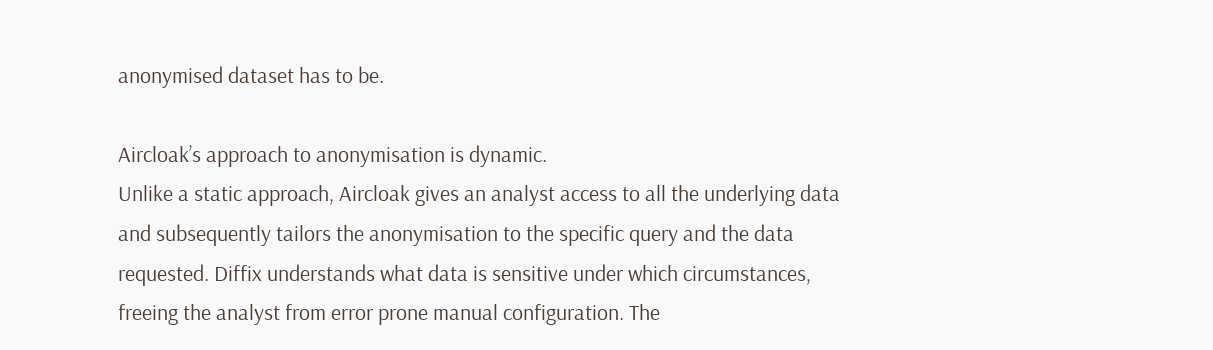anonymised dataset has to be.

Aircloak’s approach to anonymisation is dynamic.
Unlike a static approach, Aircloak gives an analyst access to all the underlying data and subsequently tailors the anonymisation to the specific query and the data requested. Diffix understands what data is sensitive under which circumstances, freeing the analyst from error prone manual configuration. The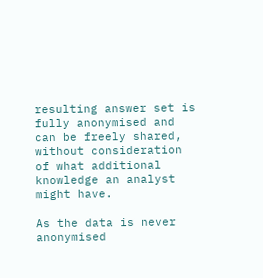resulting answer set is fully anonymised and can be freely shared, without consideration of what additional knowledge an analyst might have.

As the data is never anonymised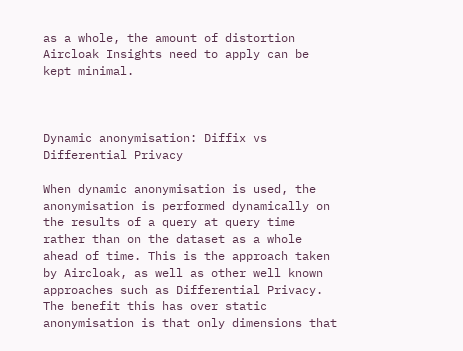as a whole, the amount of distortion Aircloak Insights need to apply can be kept minimal.



Dynamic anonymisation: Diffix vs Differential Privacy

When dynamic anonymisation is used, the anonymisation is performed dynamically on the results of a query at query time rather than on the dataset as a whole ahead of time. This is the approach taken by Aircloak, as well as other well known approaches such as Differential Privacy. The benefit this has over static anonymisation is that only dimensions that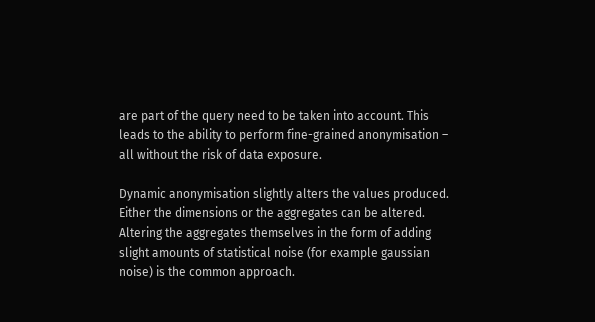are part of the query need to be taken into account. This leads to the ability to perform fine-grained anonymisation – all without the risk of data exposure.

Dynamic anonymisation slightly alters the values produced. Either the dimensions or the aggregates can be altered. Altering the aggregates themselves in the form of adding slight amounts of statistical noise (for example gaussian noise) is the common approach.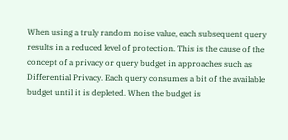When using a truly random noise value, each subsequent query results in a reduced level of protection. This is the cause of the concept of a privacy or query budget in approaches such as Differential Privacy. Each query consumes a bit of the available budget until it is depleted. When the budget is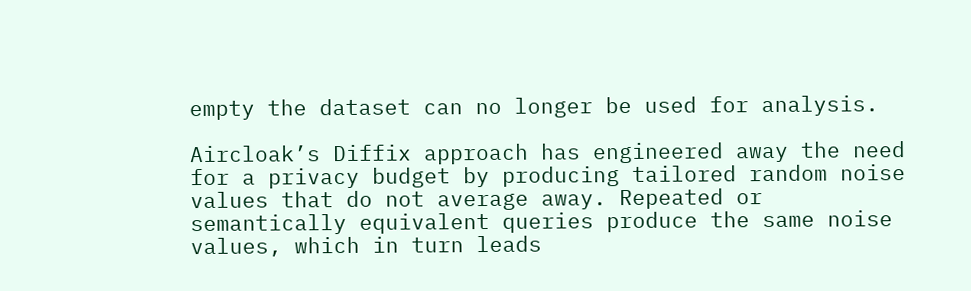empty the dataset can no longer be used for analysis.

Aircloak’s Diffix approach has engineered away the need for a privacy budget by producing tailored random noise values that do not average away. Repeated or semantically equivalent queries produce the same noise values, which in turn leads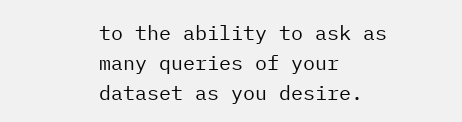to the ability to ask as many queries of your dataset as you desire.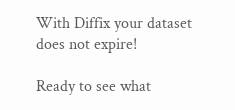With Diffix your dataset does not expire!

Ready to see what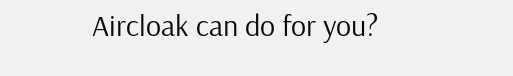Aircloak can do for you?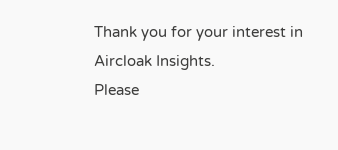Thank you for your interest in Aircloak Insights.
Please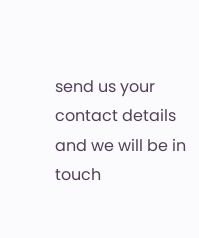send us your contact details and we will be in touch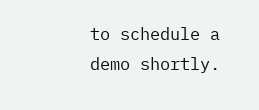to schedule a demo shortly.